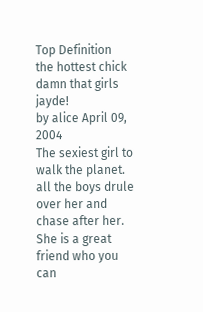Top Definition
the hottest chick
damn that girls jayde!
by alice April 09, 2004
The sexiest girl to walk the planet. all the boys drule over her and chase after her. She is a great friend who you can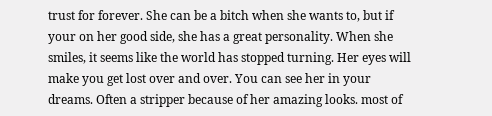trust for forever. She can be a bitch when she wants to, but if your on her good side, she has a great personality. When she smiles, it seems like the world has stopped turning. Her eyes will make you get lost over and over. You can see her in your dreams. Often a stripper because of her amazing looks. most of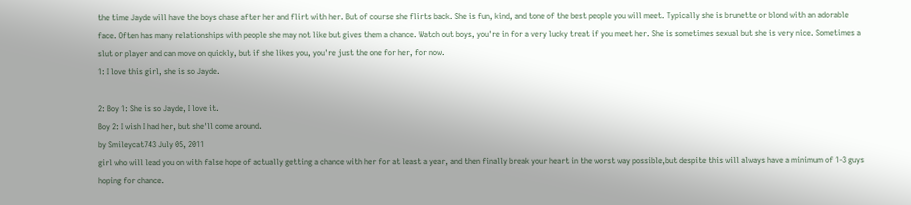the time Jayde will have the boys chase after her and flirt with her. But of course she flirts back. She is fun, kind, and tone of the best people you will meet. Typically she is brunette or blond with an adorable face. Often has many relationships with people she may not like but gives them a chance. Watch out boys, you're in for a very lucky treat if you meet her. She is sometimes sexual but she is very nice. Sometimes a slut or player and can move on quickly, but if she likes you, you're just the one for her, for now.
1: I love this girl, she is so Jayde.

2: Boy 1: She is so Jayde, I love it.
Boy 2: I wish I had her, but she'll come around.
by Smileycat743 July 05, 2011
girl who will lead you on with false hope of actually getting a chance with her for at least a year, and then finally break your heart in the worst way possible,but despite this will always have a minimum of 1-3 guys hoping for chance.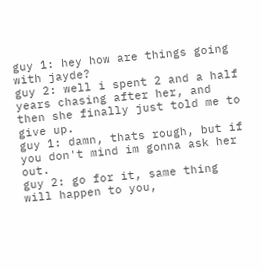guy 1: hey how are things going with jayde?
guy 2: well i spent 2 and a half years chasing after her, and then she finally just told me to give up.
guy 1: damn, thats rough, but if you don't mind im gonna ask her out.
guy 2: go for it, same thing will happen to you,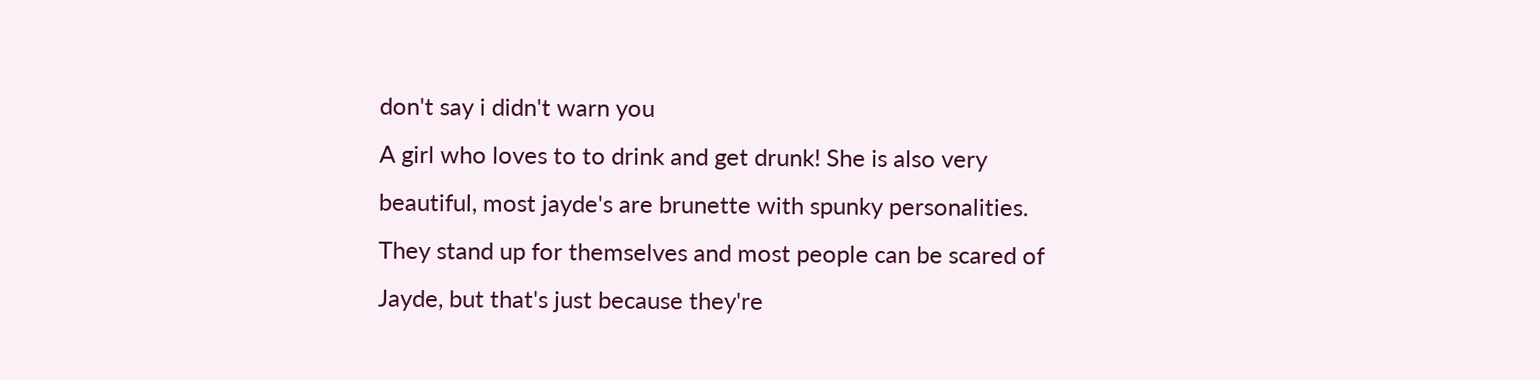don't say i didn't warn you
A girl who loves to to drink and get drunk! She is also very beautiful, most jayde's are brunette with spunky personalities. They stand up for themselves and most people can be scared of Jayde, but that's just because they're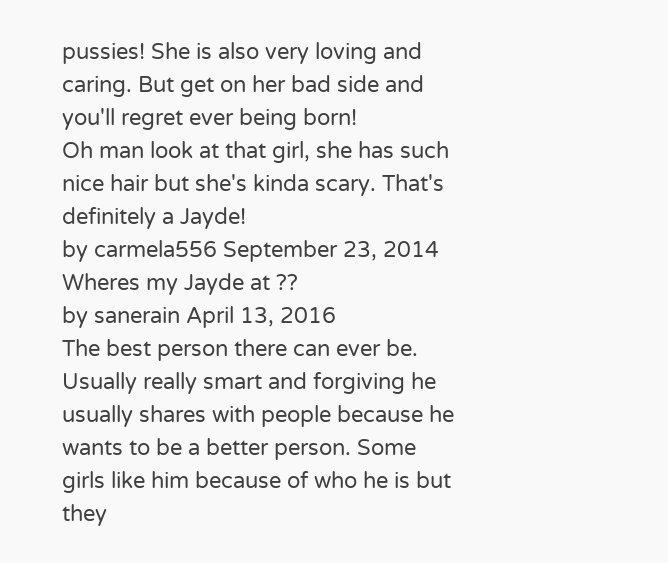pussies! She is also very loving and caring. But get on her bad side and you'll regret ever being born!
Oh man look at that girl, she has such nice hair but she's kinda scary. That's definitely a Jayde!
by carmela556 September 23, 2014
Wheres my Jayde at ??
by sanerain April 13, 2016
The best person there can ever be. Usually really smart and forgiving he usually shares with people because he wants to be a better person. Some girls like him because of who he is but they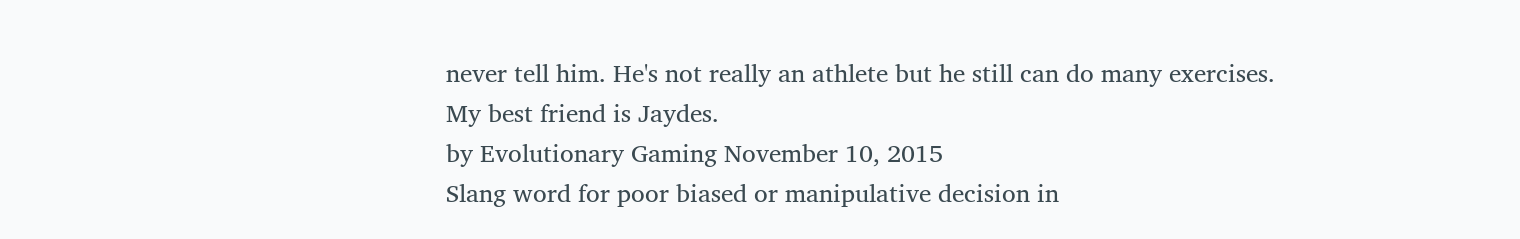never tell him. He's not really an athlete but he still can do many exercises.
My best friend is Jaydes.
by Evolutionary Gaming November 10, 2015
Slang word for poor biased or manipulative decision in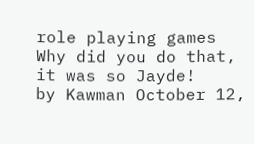role playing games
Why did you do that, it was so Jayde!
by Kawman October 12,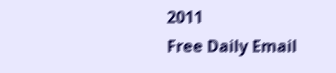2011
Free Daily Email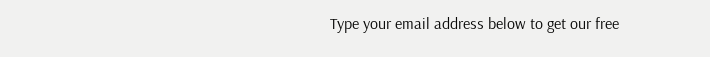Type your email address below to get our free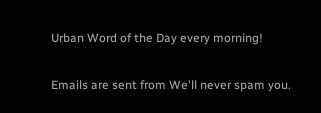Urban Word of the Day every morning!

Emails are sent from We'll never spam you.